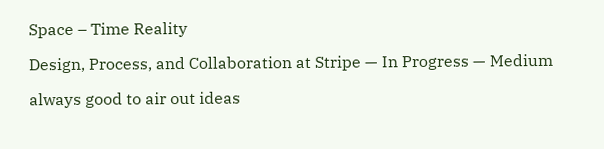Space – Time Reality

Design, Process, and Collaboration at Stripe — In Progress — Medium

always good to air out ideas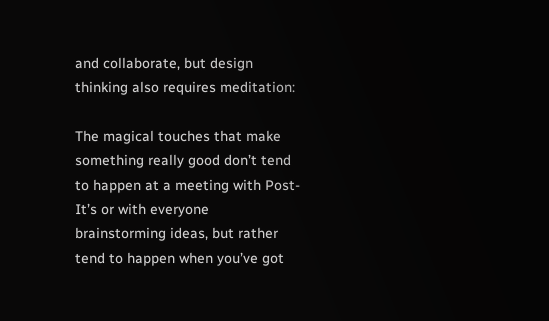and collaborate, but design thinking also requires meditation:

The magical touches that make something really good don’t tend to happen at a meeting with Post-It’s or with everyone brainstorming ideas, but rather tend to happen when you’ve got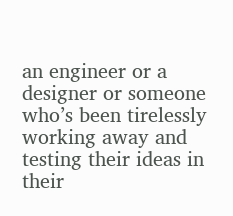an engineer or a designer or someone who’s been tirelessly working away and testing their ideas in their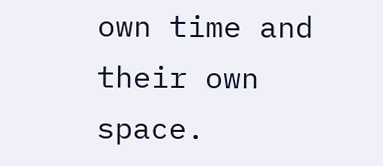own time and their own space.